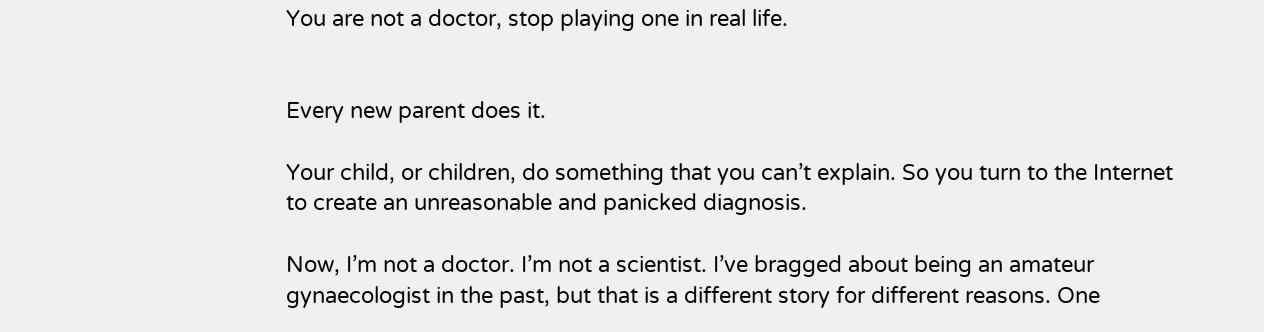You are not a doctor, stop playing one in real life.


Every new parent does it.

Your child, or children, do something that you can’t explain. So you turn to the Internet to create an unreasonable and panicked diagnosis.

Now, I’m not a doctor. I’m not a scientist. I’ve bragged about being an amateur gynaecologist in the past, but that is a different story for different reasons. One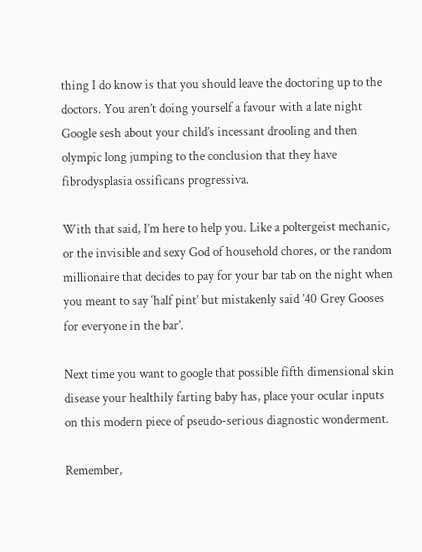thing I do know is that you should leave the doctoring up to the doctors. You aren’t doing yourself a favour with a late night Google sesh about your child’s incessant drooling and then olympic long jumping to the conclusion that they have fibrodysplasia ossificans progressiva.

With that said, I’m here to help you. Like a poltergeist mechanic, or the invisible and sexy God of household chores, or the random millionaire that decides to pay for your bar tab on the night when you meant to say ‘half pint’ but mistakenly said ’40 Grey Gooses for everyone in the bar’.

Next time you want to google that possible fifth dimensional skin disease your healthily farting baby has, place your ocular inputs on this modern piece of pseudo-serious diagnostic wonderment.

Remember,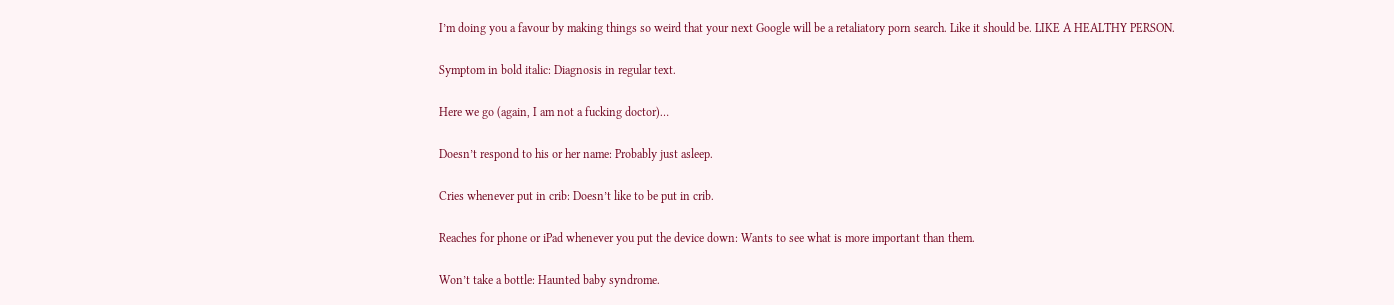I’m doing you a favour by making things so weird that your next Google will be a retaliatory porn search. Like it should be. LIKE A HEALTHY PERSON.

Symptom in bold italic: Diagnosis in regular text.

Here we go (again, I am not a fucking doctor)…

Doesn’t respond to his or her name: Probably just asleep.

Cries whenever put in crib: Doesn’t like to be put in crib.

Reaches for phone or iPad whenever you put the device down: Wants to see what is more important than them.

Won’t take a bottle: Haunted baby syndrome.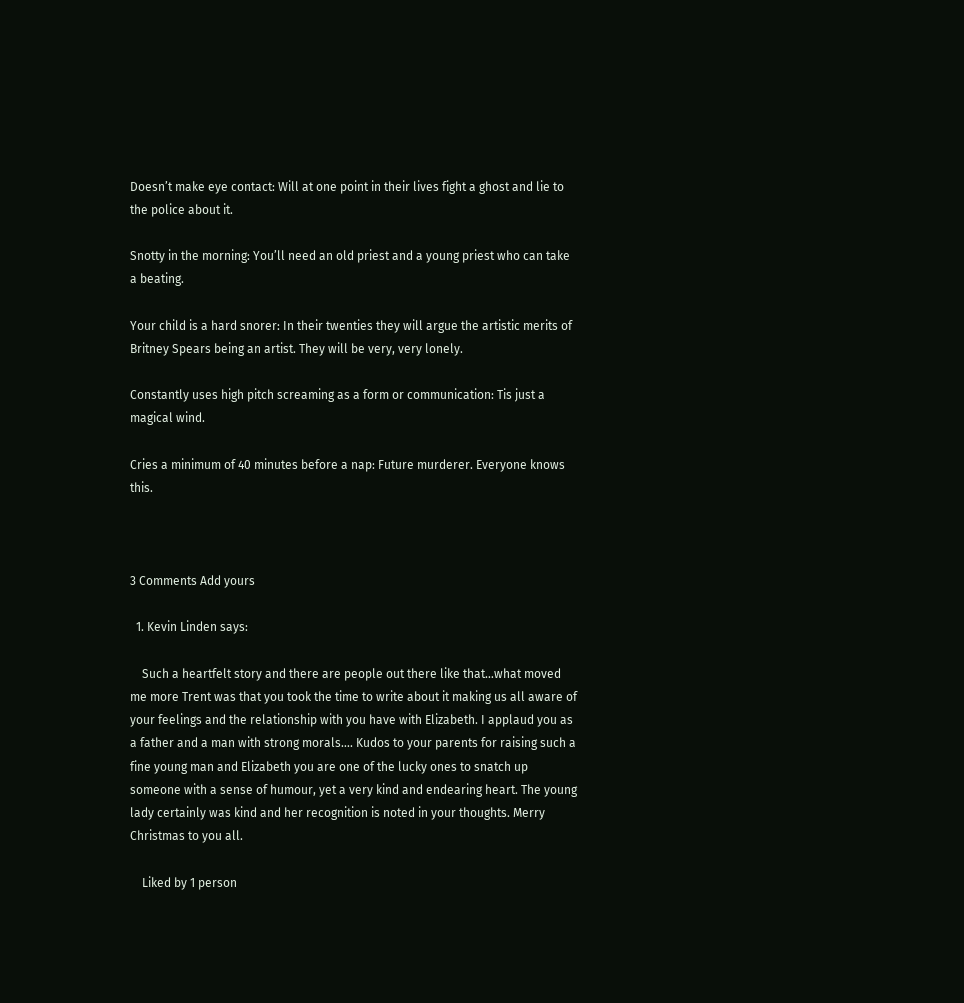Doesn’t make eye contact: Will at one point in their lives fight a ghost and lie to the police about it.

Snotty in the morning: You’ll need an old priest and a young priest who can take a beating.

Your child is a hard snorer: In their twenties they will argue the artistic merits of Britney Spears being an artist. They will be very, very lonely.

Constantly uses high pitch screaming as a form or communication: Tis just a magical wind.

Cries a minimum of 40 minutes before a nap: Future murderer. Everyone knows this.



3 Comments Add yours

  1. Kevin Linden says:

    Such a heartfelt story and there are people out there like that…what moved me more Trent was that you took the time to write about it making us all aware of your feelings and the relationship with you have with Elizabeth. I applaud you as a father and a man with strong morals…. Kudos to your parents for raising such a fine young man and Elizabeth you are one of the lucky ones to snatch up someone with a sense of humour, yet a very kind and endearing heart. The young lady certainly was kind and her recognition is noted in your thoughts. Merry Christmas to you all.

    Liked by 1 person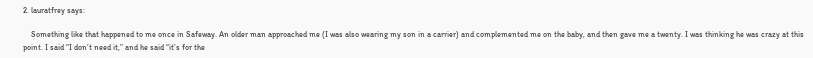2. lauratfrey says:

    Something like that happened to me once in Safeway. An older man approached me (I was also wearing my son in a carrier) and complemented me on the baby, and then gave me a twenty. I was thinking he was crazy at this point. I said “I don’t need it,” and he said “it’s for the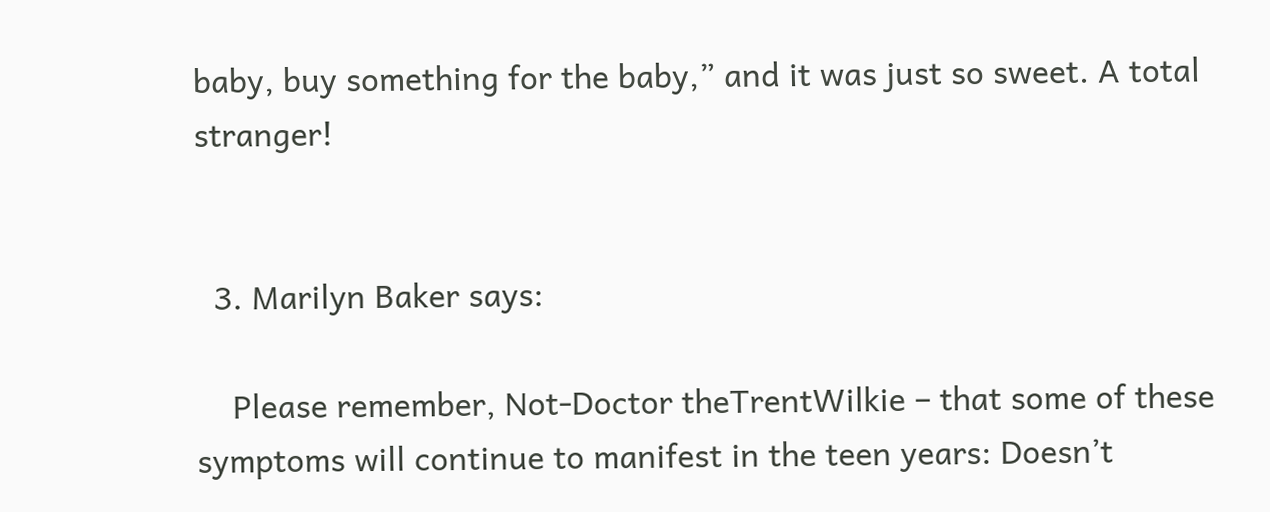baby, buy something for the baby,” and it was just so sweet. A total stranger!


  3. Marilyn Baker says:

    Please remember, Not-Doctor theTrentWilkie – that some of these symptoms will continue to manifest in the teen years: Doesn’t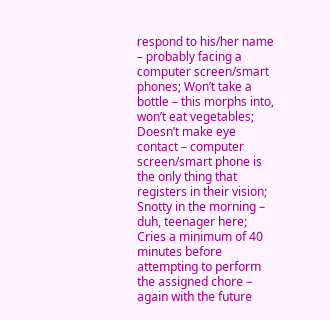respond to his/her name – probably facing a computer screen/smart phones; Won’t take a bottle – this morphs into, won’t eat vegetables; Doesn’t make eye contact – computer screen/smart phone is the only thing that registers in their vision; Snotty in the morning – duh, teenager here; Cries a minimum of 40 minutes before attempting to perform the assigned chore – again with the future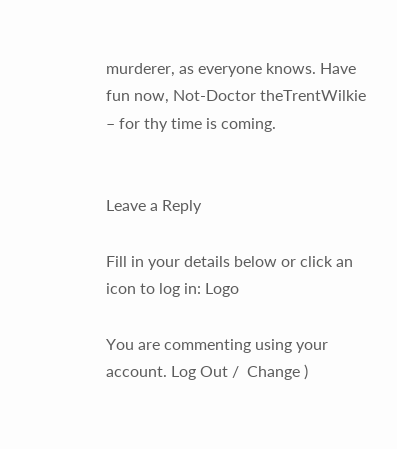murderer, as everyone knows. Have fun now, Not-Doctor theTrentWilkie – for thy time is coming.


Leave a Reply

Fill in your details below or click an icon to log in: Logo

You are commenting using your account. Log Out /  Change )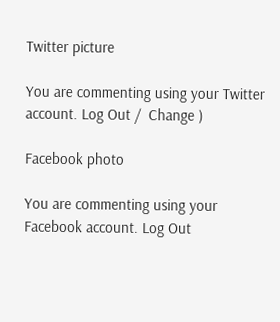Twitter picture

You are commenting using your Twitter account. Log Out /  Change )

Facebook photo

You are commenting using your Facebook account. Log Out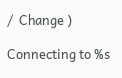/  Change )

Connecting to %s